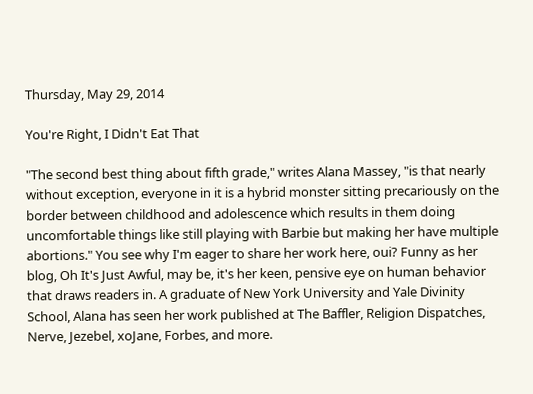Thursday, May 29, 2014

You're Right, I Didn't Eat That

"The second best thing about fifth grade," writes Alana Massey, "is that nearly without exception, everyone in it is a hybrid monster sitting precariously on the border between childhood and adolescence which results in them doing uncomfortable things like still playing with Barbie but making her have multiple abortions." You see why I'm eager to share her work here, oui? Funny as her blog, Oh It's Just Awful, may be, it's her keen, pensive eye on human behavior that draws readers in. A graduate of New York University and Yale Divinity School, Alana has seen her work published at The Baffler, Religion Dispatches, Nerve, Jezebel, xoJane, Forbes, and more.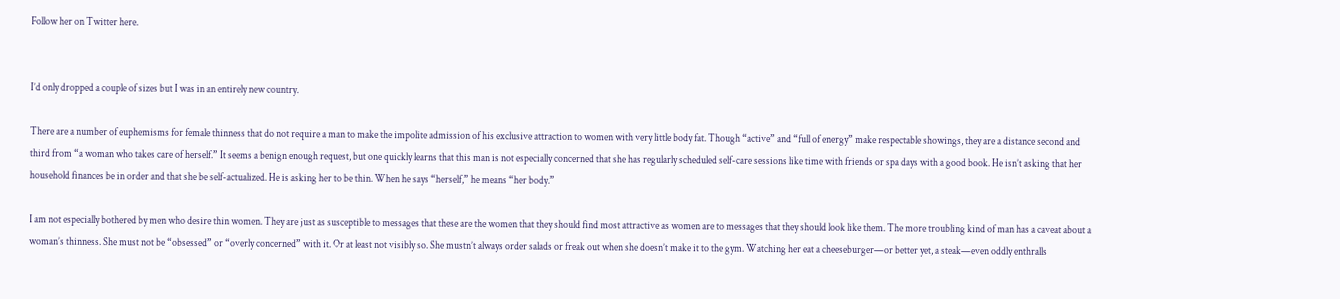Follow her on Twitter here.


I’d only dropped a couple of sizes but I was in an entirely new country.

There are a number of euphemisms for female thinness that do not require a man to make the impolite admission of his exclusive attraction to women with very little body fat. Though “active” and “full of energy” make respectable showings, they are a distance second and third from “a woman who takes care of herself.” It seems a benign enough request, but one quickly learns that this man is not especially concerned that she has regularly scheduled self-care sessions like time with friends or spa days with a good book. He isn’t asking that her household finances be in order and that she be self-actualized. He is asking her to be thin. When he says “herself,” he means “her body.”

I am not especially bothered by men who desire thin women. They are just as susceptible to messages that these are the women that they should find most attractive as women are to messages that they should look like them. The more troubling kind of man has a caveat about a woman’s thinness. She must not be “obsessed” or “overly concerned” with it. Or at least not visibly so. She mustn’t always order salads or freak out when she doesn’t make it to the gym. Watching her eat a cheeseburger—or better yet, a steak—even oddly enthralls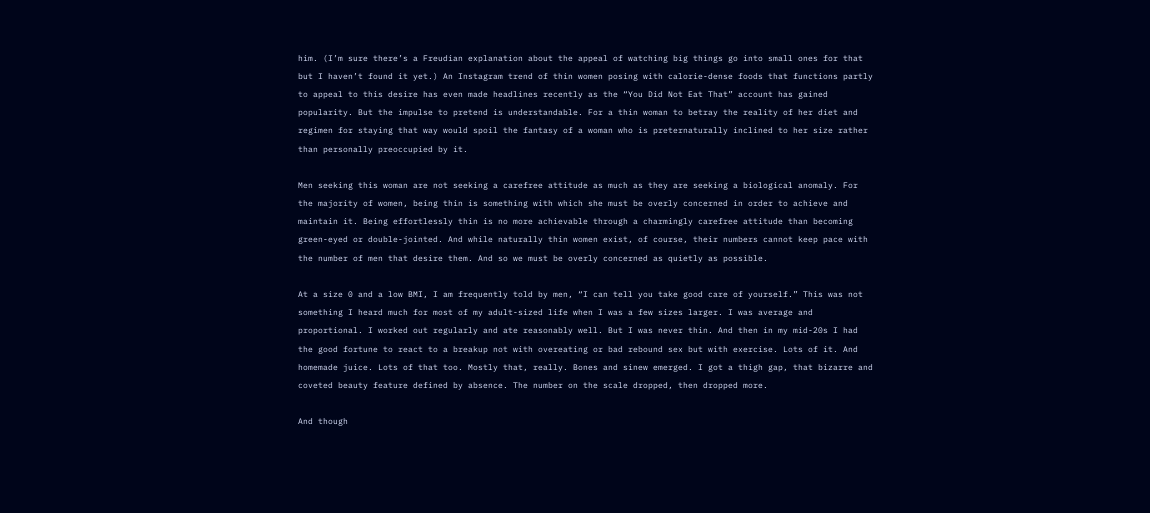him. (I’m sure there’s a Freudian explanation about the appeal of watching big things go into small ones for that but I haven’t found it yet.) An Instagram trend of thin women posing with calorie-dense foods that functions partly to appeal to this desire has even made headlines recently as the “You Did Not Eat That” account has gained popularity. But the impulse to pretend is understandable. For a thin woman to betray the reality of her diet and regimen for staying that way would spoil the fantasy of a woman who is preternaturally inclined to her size rather than personally preoccupied by it.

Men seeking this woman are not seeking a carefree attitude as much as they are seeking a biological anomaly. For the majority of women, being thin is something with which she must be overly concerned in order to achieve and maintain it. Being effortlessly thin is no more achievable through a charmingly carefree attitude than becoming green-eyed or double-jointed. And while naturally thin women exist, of course, their numbers cannot keep pace with the number of men that desire them. And so we must be overly concerned as quietly as possible.

At a size 0 and a low BMI, I am frequently told by men, “I can tell you take good care of yourself.” This was not something I heard much for most of my adult-sized life when I was a few sizes larger. I was average and proportional. I worked out regularly and ate reasonably well. But I was never thin. And then in my mid-20s I had the good fortune to react to a breakup not with overeating or bad rebound sex but with exercise. Lots of it. And homemade juice. Lots of that too. Mostly that, really. Bones and sinew emerged. I got a thigh gap, that bizarre and coveted beauty feature defined by absence. The number on the scale dropped, then dropped more.

And though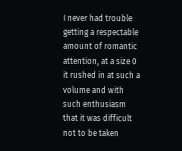I never had trouble getting a respectable amount of romantic attention, at a size 0 it rushed in at such a volume and with such enthusiasm that it was difficult not to be taken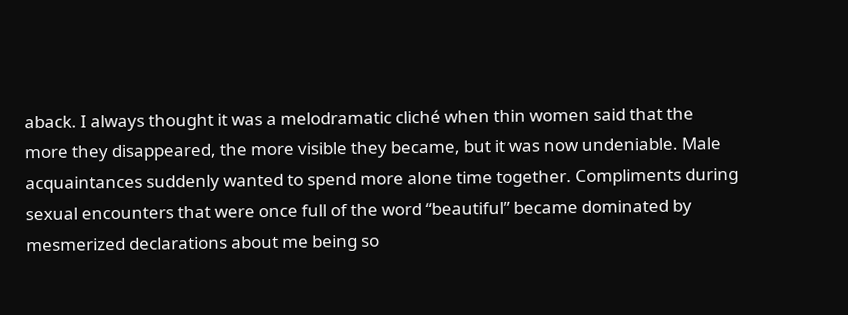aback. I always thought it was a melodramatic cliché when thin women said that the more they disappeared, the more visible they became, but it was now undeniable. Male acquaintances suddenly wanted to spend more alone time together. Compliments during sexual encounters that were once full of the word “beautiful” became dominated by mesmerized declarations about me being so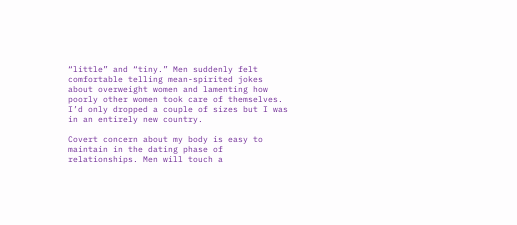“little” and “tiny.” Men suddenly felt comfortable telling mean-spirited jokes about overweight women and lamenting how poorly other women took care of themselves. I’d only dropped a couple of sizes but I was in an entirely new country.

Covert concern about my body is easy to maintain in the dating phase of relationships. Men will touch a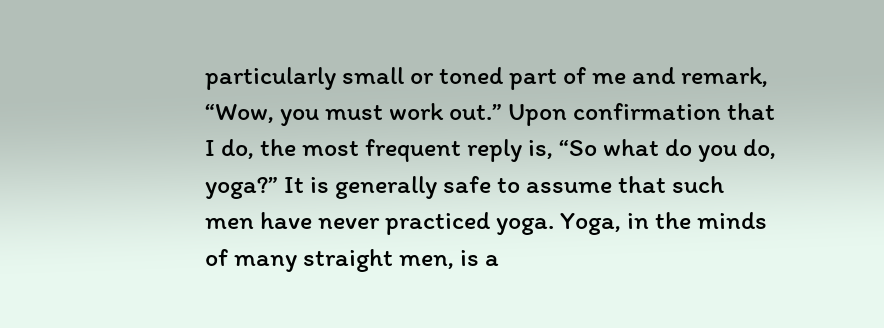particularly small or toned part of me and remark, “Wow, you must work out.” Upon confirmation that I do, the most frequent reply is, “So what do you do, yoga?” It is generally safe to assume that such men have never practiced yoga. Yoga, in the minds of many straight men, is a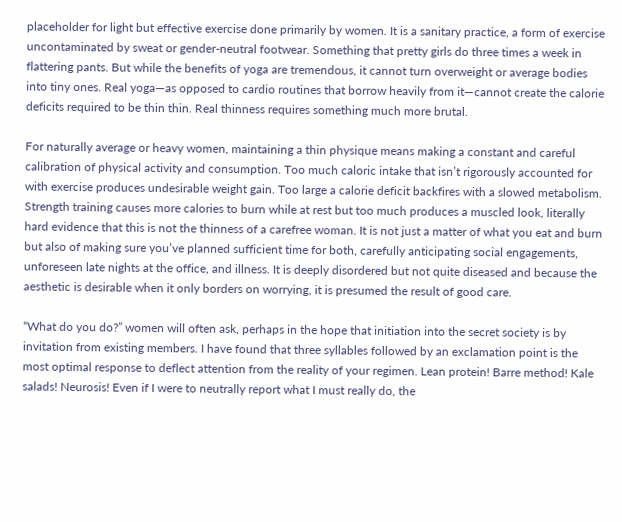placeholder for light but effective exercise done primarily by women. It is a sanitary practice, a form of exercise uncontaminated by sweat or gender-neutral footwear. Something that pretty girls do three times a week in flattering pants. But while the benefits of yoga are tremendous, it cannot turn overweight or average bodies into tiny ones. Real yoga—as opposed to cardio routines that borrow heavily from it—cannot create the calorie deficits required to be thin thin. Real thinness requires something much more brutal.

For naturally average or heavy women, maintaining a thin physique means making a constant and careful calibration of physical activity and consumption. Too much caloric intake that isn’t rigorously accounted for with exercise produces undesirable weight gain. Too large a calorie deficit backfires with a slowed metabolism. Strength training causes more calories to burn while at rest but too much produces a muscled look, literally hard evidence that this is not the thinness of a carefree woman. It is not just a matter of what you eat and burn but also of making sure you’ve planned sufficient time for both, carefully anticipating social engagements, unforeseen late nights at the office, and illness. It is deeply disordered but not quite diseased and because the aesthetic is desirable when it only borders on worrying, it is presumed the result of good care.

“What do you do?” women will often ask, perhaps in the hope that initiation into the secret society is by invitation from existing members. I have found that three syllables followed by an exclamation point is the most optimal response to deflect attention from the reality of your regimen. Lean protein! Barre method! Kale salads! Neurosis! Even if I were to neutrally report what I must really do, the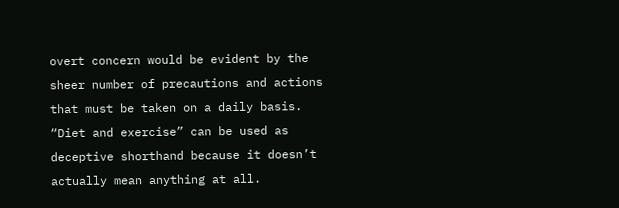overt concern would be evident by the sheer number of precautions and actions that must be taken on a daily basis. “Diet and exercise” can be used as deceptive shorthand because it doesn’t actually mean anything at all.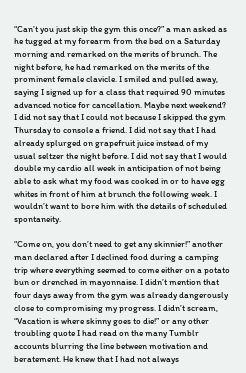“Can’t you just skip the gym this once?” a man asked as he tugged at my forearm from the bed on a Saturday morning and remarked on the merits of brunch. The night before, he had remarked on the merits of the prominent female clavicle. I smiled and pulled away, saying I signed up for a class that required 90 minutes advanced notice for cancellation. Maybe next weekend? I did not say that I could not because I skipped the gym Thursday to console a friend. I did not say that I had already splurged on grapefruit juice instead of my usual seltzer the night before. I did not say that I would double my cardio all week in anticipation of not being able to ask what my food was cooked in or to have egg whites in front of him at brunch the following week. I wouldn’t want to bore him with the details of scheduled spontaneity.

“Come on, you don’t need to get any skinnier!” another man declared after I declined food during a camping trip where everything seemed to come either on a potato bun or drenched in mayonnaise. I didn’t mention that four days away from the gym was already dangerously close to compromising my progress. I didn’t scream, “Vacation is where skinny goes to die!” or any other troubling quote I had read on the many Tumblr accounts blurring the line between motivation and beratement. He knew that I had not always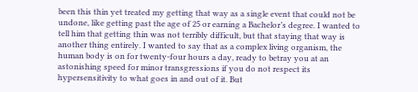been this thin yet treated my getting that way as a single event that could not be undone, like getting past the age of 25 or earning a Bachelor’s degree. I wanted to tell him that getting thin was not terribly difficult, but that staying that way is another thing entirely. I wanted to say that as a complex living organism, the human body is on for twenty-four hours a day, ready to betray you at an astonishing speed for minor transgressions if you do not respect its hypersensitivity to what goes in and out of it. But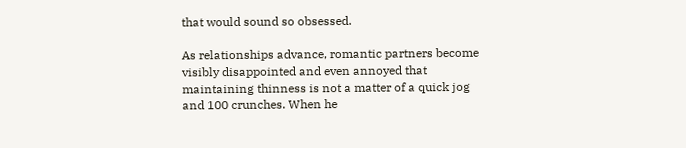that would sound so obsessed.

As relationships advance, romantic partners become visibly disappointed and even annoyed that maintaining thinness is not a matter of a quick jog and 100 crunches. When he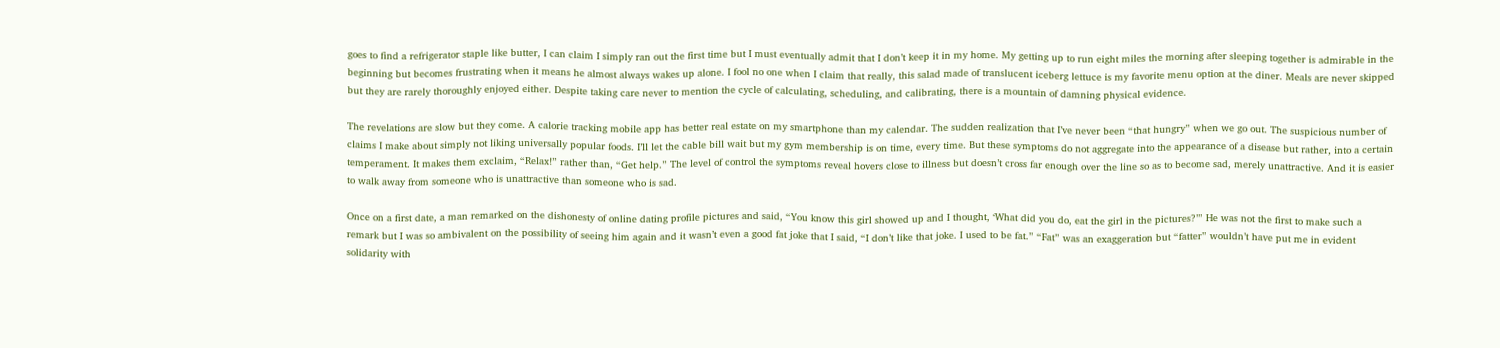goes to find a refrigerator staple like butter, I can claim I simply ran out the first time but I must eventually admit that I don’t keep it in my home. My getting up to run eight miles the morning after sleeping together is admirable in the beginning but becomes frustrating when it means he almost always wakes up alone. I fool no one when I claim that really, this salad made of translucent iceberg lettuce is my favorite menu option at the diner. Meals are never skipped but they are rarely thoroughly enjoyed either. Despite taking care never to mention the cycle of calculating, scheduling, and calibrating, there is a mountain of damning physical evidence.

The revelations are slow but they come. A calorie tracking mobile app has better real estate on my smartphone than my calendar. The sudden realization that I’ve never been “that hungry” when we go out. The suspicious number of claims I make about simply not liking universally popular foods. I’ll let the cable bill wait but my gym membership is on time, every time. But these symptoms do not aggregate into the appearance of a disease but rather, into a certain temperament. It makes them exclaim, “Relax!” rather than, “Get help.” The level of control the symptoms reveal hovers close to illness but doesn’t cross far enough over the line so as to become sad, merely unattractive. And it is easier to walk away from someone who is unattractive than someone who is sad.

Once on a first date, a man remarked on the dishonesty of online dating profile pictures and said, “You know this girl showed up and I thought, ‘What did you do, eat the girl in the pictures?’” He was not the first to make such a remark but I was so ambivalent on the possibility of seeing him again and it wasn’t even a good fat joke that I said, “I don’t like that joke. I used to be fat.” “Fat” was an exaggeration but “fatter” wouldn’t have put me in evident solidarity with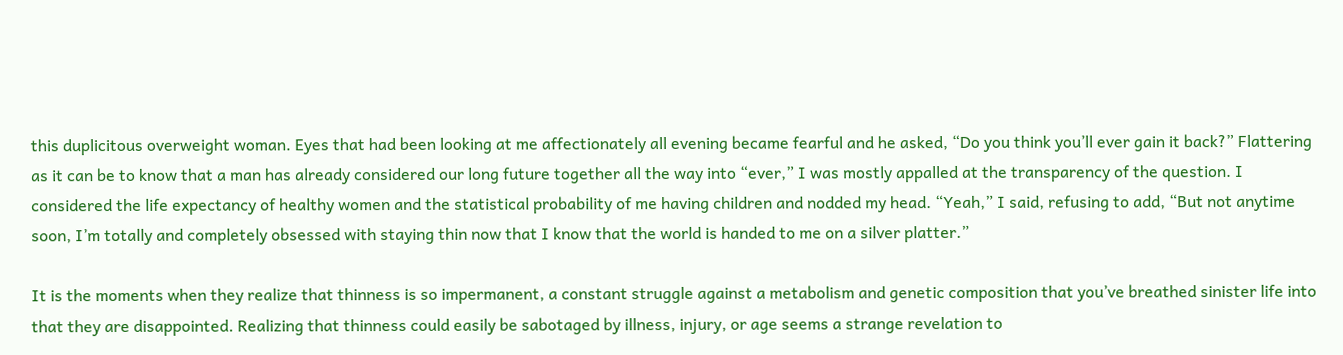this duplicitous overweight woman. Eyes that had been looking at me affectionately all evening became fearful and he asked, “Do you think you’ll ever gain it back?” Flattering as it can be to know that a man has already considered our long future together all the way into “ever,” I was mostly appalled at the transparency of the question. I considered the life expectancy of healthy women and the statistical probability of me having children and nodded my head. “Yeah,” I said, refusing to add, “But not anytime soon, I’m totally and completely obsessed with staying thin now that I know that the world is handed to me on a silver platter.”

It is the moments when they realize that thinness is so impermanent, a constant struggle against a metabolism and genetic composition that you’ve breathed sinister life into that they are disappointed. Realizing that thinness could easily be sabotaged by illness, injury, or age seems a strange revelation to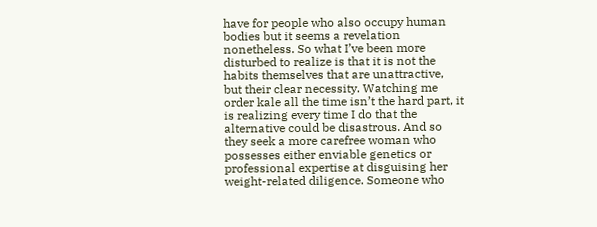have for people who also occupy human bodies but it seems a revelation nonetheless. So what I’ve been more disturbed to realize is that it is not the habits themselves that are unattractive, but their clear necessity. Watching me order kale all the time isn’t the hard part, it is realizing every time I do that the alternative could be disastrous. And so they seek a more carefree woman who possesses either enviable genetics or professional expertise at disguising her weight-related diligence. Someone who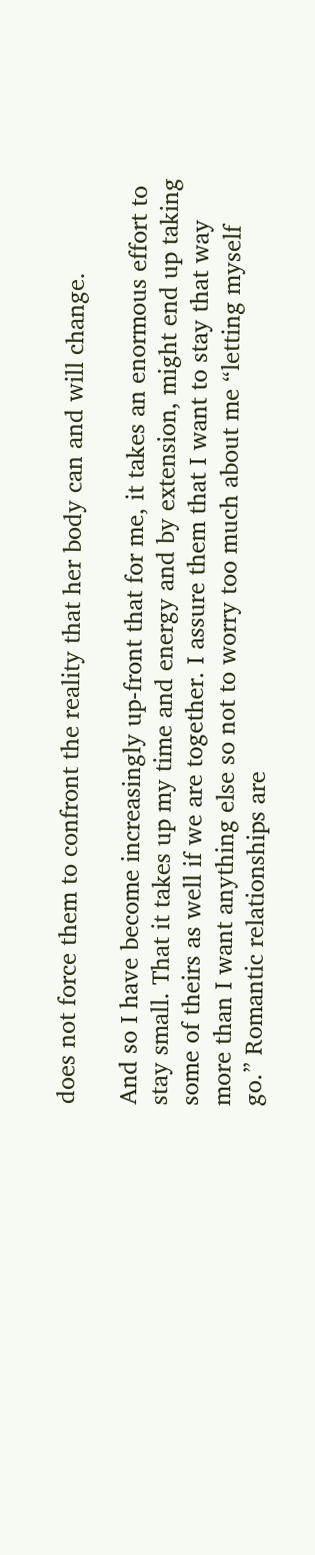does not force them to confront the reality that her body can and will change.

And so I have become increasingly up-front that for me, it takes an enormous effort to stay small. That it takes up my time and energy and by extension, might end up taking some of theirs as well if we are together. I assure them that I want to stay that way more than I want anything else so not to worry too much about me “letting myself go.” Romantic relationships are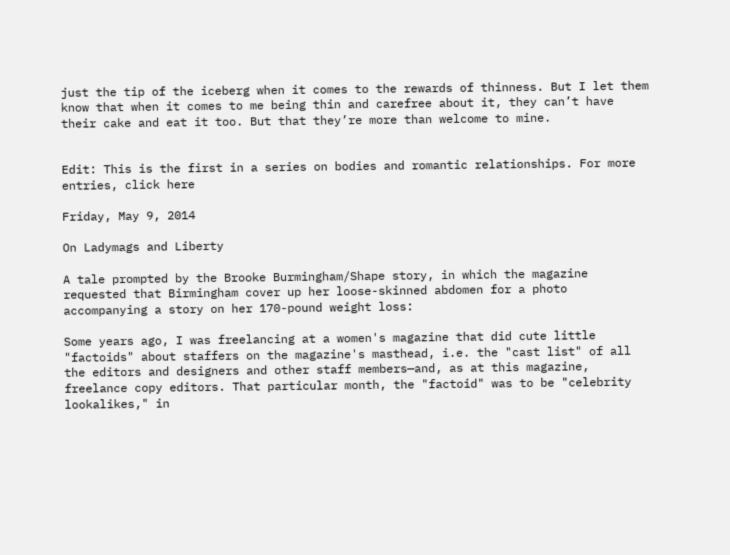just the tip of the iceberg when it comes to the rewards of thinness. But I let them know that when it comes to me being thin and carefree about it, they can’t have their cake and eat it too. But that they’re more than welcome to mine.


Edit: This is the first in a series on bodies and romantic relationships. For more entries, click here

Friday, May 9, 2014

On Ladymags and Liberty

A tale prompted by the Brooke Burmingham/Shape story, in which the magazine requested that Birmingham cover up her loose-skinned abdomen for a photo accompanying a story on her 170-pound weight loss:

Some years ago, I was freelancing at a women's magazine that did cute little "factoids" about staffers on the magazine's masthead, i.e. the "cast list" of all the editors and designers and other staff members—and, as at this magazine, freelance copy editors. That particular month, the "factoid" was to be "celebrity lookalikes," in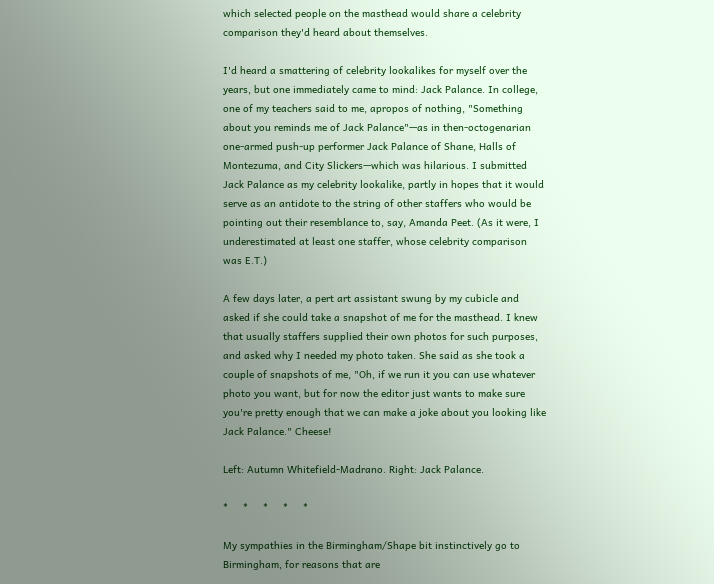which selected people on the masthead would share a celebrity comparison they'd heard about themselves.

I'd heard a smattering of celebrity lookalikes for myself over the years, but one immediately came to mind: Jack Palance. In college, one of my teachers said to me, apropos of nothing, "Something about you reminds me of Jack Palance"—as in then-octogenarian one-armed push-up performer Jack Palance of Shane, Halls of Montezuma, and City Slickers—which was hilarious. I submitted Jack Palance as my celebrity lookalike, partly in hopes that it would serve as an antidote to the string of other staffers who would be pointing out their resemblance to, say, Amanda Peet. (As it were, I underestimated at least one staffer, whose celebrity comparison was E.T.)

A few days later, a pert art assistant swung by my cubicle and asked if she could take a snapshot of me for the masthead. I knew that usually staffers supplied their own photos for such purposes, and asked why I needed my photo taken. She said as she took a couple of snapshots of me, "Oh, if we run it you can use whatever photo you want, but for now the editor just wants to make sure you're pretty enough that we can make a joke about you looking like Jack Palance." Cheese!

Left: Autumn Whitefield-Madrano. Right: Jack Palance.

*     *     *     *     *

My sympathies in the Birmingham/Shape bit instinctively go to Birmingham, for reasons that are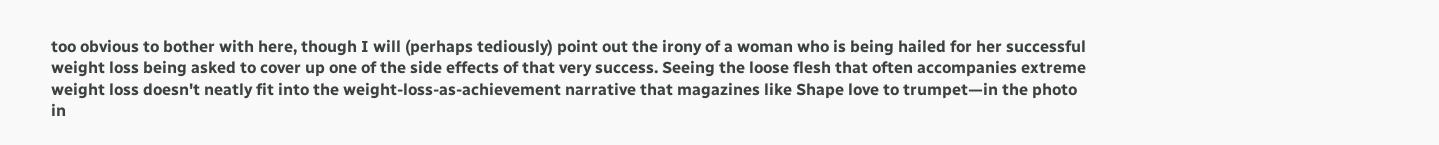too obvious to bother with here, though I will (perhaps tediously) point out the irony of a woman who is being hailed for her successful weight loss being asked to cover up one of the side effects of that very success. Seeing the loose flesh that often accompanies extreme weight loss doesn't neatly fit into the weight-loss-as-achievement narrative that magazines like Shape love to trumpet—in the photo in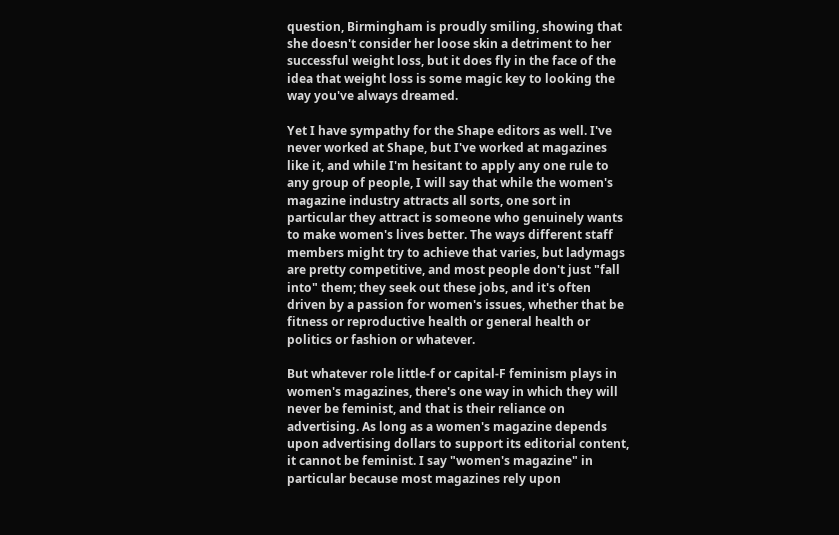question, Birmingham is proudly smiling, showing that she doesn't consider her loose skin a detriment to her successful weight loss, but it does fly in the face of the idea that weight loss is some magic key to looking the way you've always dreamed.

Yet I have sympathy for the Shape editors as well. I've never worked at Shape, but I've worked at magazines like it, and while I'm hesitant to apply any one rule to any group of people, I will say that while the women's magazine industry attracts all sorts, one sort in particular they attract is someone who genuinely wants to make women's lives better. The ways different staff members might try to achieve that varies, but ladymags are pretty competitive, and most people don't just "fall into" them; they seek out these jobs, and it's often driven by a passion for women's issues, whether that be fitness or reproductive health or general health or politics or fashion or whatever.

But whatever role little-f or capital-F feminism plays in women's magazines, there's one way in which they will never be feminist, and that is their reliance on advertising. As long as a women's magazine depends upon advertising dollars to support its editorial content, it cannot be feminist. I say "women's magazine" in particular because most magazines rely upon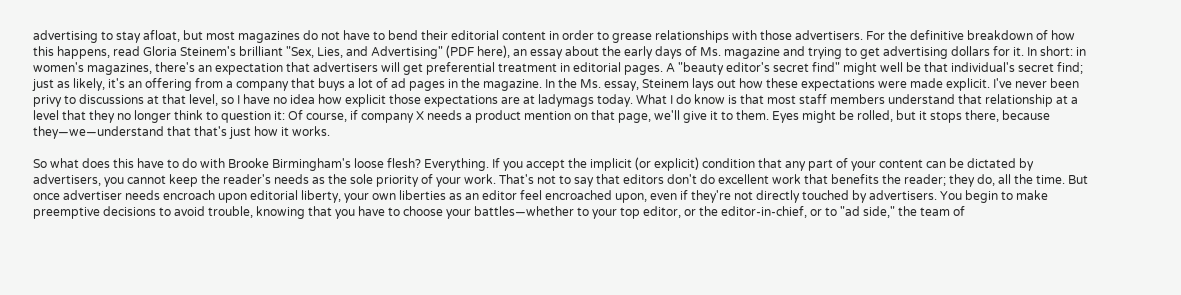advertising to stay afloat, but most magazines do not have to bend their editorial content in order to grease relationships with those advertisers. For the definitive breakdown of how this happens, read Gloria Steinem's brilliant "Sex, Lies, and Advertising" (PDF here), an essay about the early days of Ms. magazine and trying to get advertising dollars for it. In short: in women's magazines, there's an expectation that advertisers will get preferential treatment in editorial pages. A "beauty editor's secret find" might well be that individual's secret find; just as likely, it's an offering from a company that buys a lot of ad pages in the magazine. In the Ms. essay, Steinem lays out how these expectations were made explicit. I've never been privy to discussions at that level, so I have no idea how explicit those expectations are at ladymags today. What I do know is that most staff members understand that relationship at a level that they no longer think to question it: Of course, if company X needs a product mention on that page, we'll give it to them. Eyes might be rolled, but it stops there, because they—we—understand that that's just how it works.

So what does this have to do with Brooke Birmingham's loose flesh? Everything. If you accept the implicit (or explicit) condition that any part of your content can be dictated by advertisers, you cannot keep the reader's needs as the sole priority of your work. That's not to say that editors don't do excellent work that benefits the reader; they do, all the time. But once advertiser needs encroach upon editorial liberty, your own liberties as an editor feel encroached upon, even if they're not directly touched by advertisers. You begin to make preemptive decisions to avoid trouble, knowing that you have to choose your battles—whether to your top editor, or the editor-in-chief, or to "ad side," the team of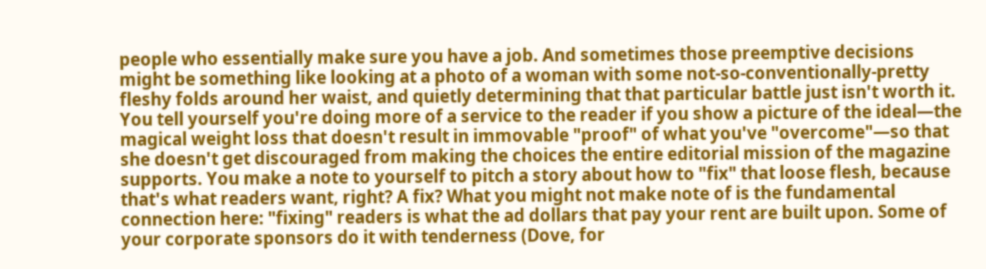people who essentially make sure you have a job. And sometimes those preemptive decisions might be something like looking at a photo of a woman with some not-so-conventionally-pretty fleshy folds around her waist, and quietly determining that that particular battle just isn't worth it. You tell yourself you're doing more of a service to the reader if you show a picture of the ideal—the magical weight loss that doesn't result in immovable "proof" of what you've "overcome"—so that she doesn't get discouraged from making the choices the entire editorial mission of the magazine supports. You make a note to yourself to pitch a story about how to "fix" that loose flesh, because that's what readers want, right? A fix? What you might not make note of is the fundamental connection here: "fixing" readers is what the ad dollars that pay your rent are built upon. Some of your corporate sponsors do it with tenderness (Dove, for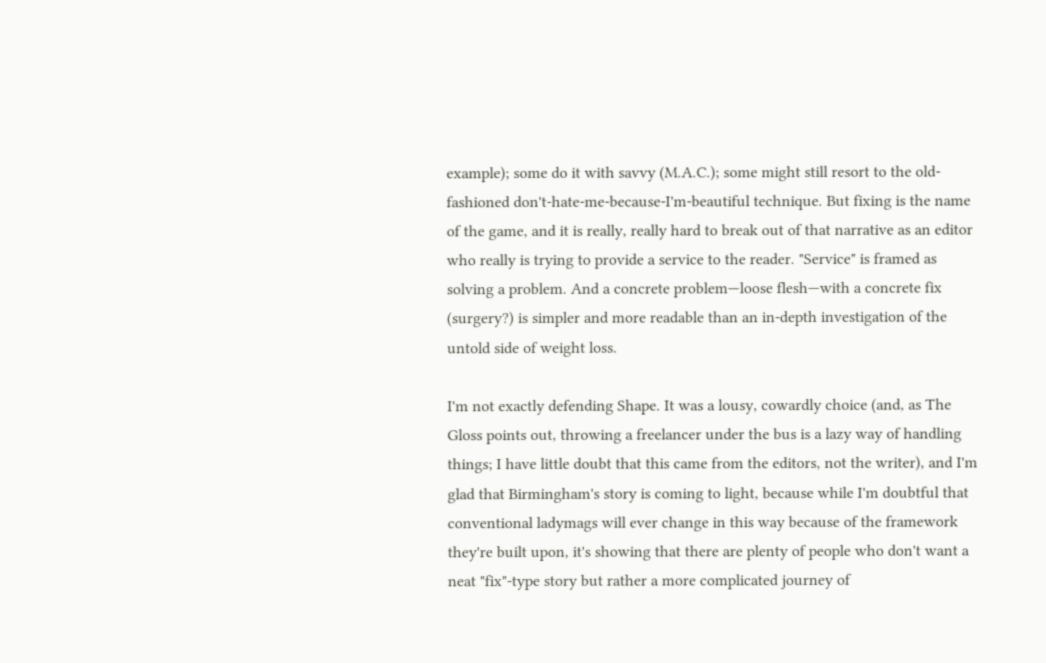example); some do it with savvy (M.A.C.); some might still resort to the old-fashioned don't-hate-me-because-I'm-beautiful technique. But fixing is the name of the game, and it is really, really hard to break out of that narrative as an editor who really is trying to provide a service to the reader. "Service" is framed as solving a problem. And a concrete problem—loose flesh—with a concrete fix (surgery?) is simpler and more readable than an in-depth investigation of the untold side of weight loss.

I'm not exactly defending Shape. It was a lousy, cowardly choice (and, as The Gloss points out, throwing a freelancer under the bus is a lazy way of handling things; I have little doubt that this came from the editors, not the writer), and I'm glad that Birmingham's story is coming to light, because while I'm doubtful that conventional ladymags will ever change in this way because of the framework they're built upon, it's showing that there are plenty of people who don't want a neat "fix"-type story but rather a more complicated journey of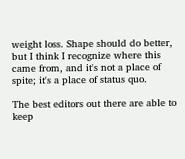weight loss. Shape should do better, but I think I recognize where this came from, and it's not a place of spite; it's a place of status quo.

The best editors out there are able to keep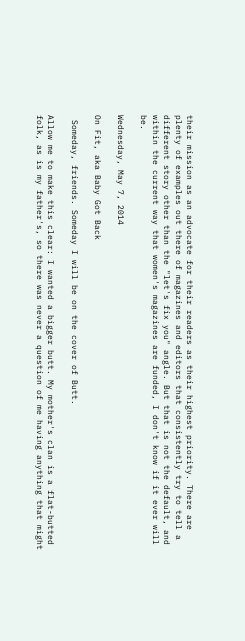their mission as an advocate for their readers as their highest priority. There are plenty of examples out there of magazines and editors that consistently try to tell a different story other than the "let's fix you" angle. But that is not the default, and within the current way that women's magazines are funded, I don't know if it ever will be.

Wednesday, May 7, 2014

On Fit, aka Baby Got Back

 Someday, friends. Someday I will be on the cover of Butt.

Allow me to make this clear: I wanted a bigger butt. My mother's clan is a flat-butted folk, as is my father's, so there was never a question of me having anything that might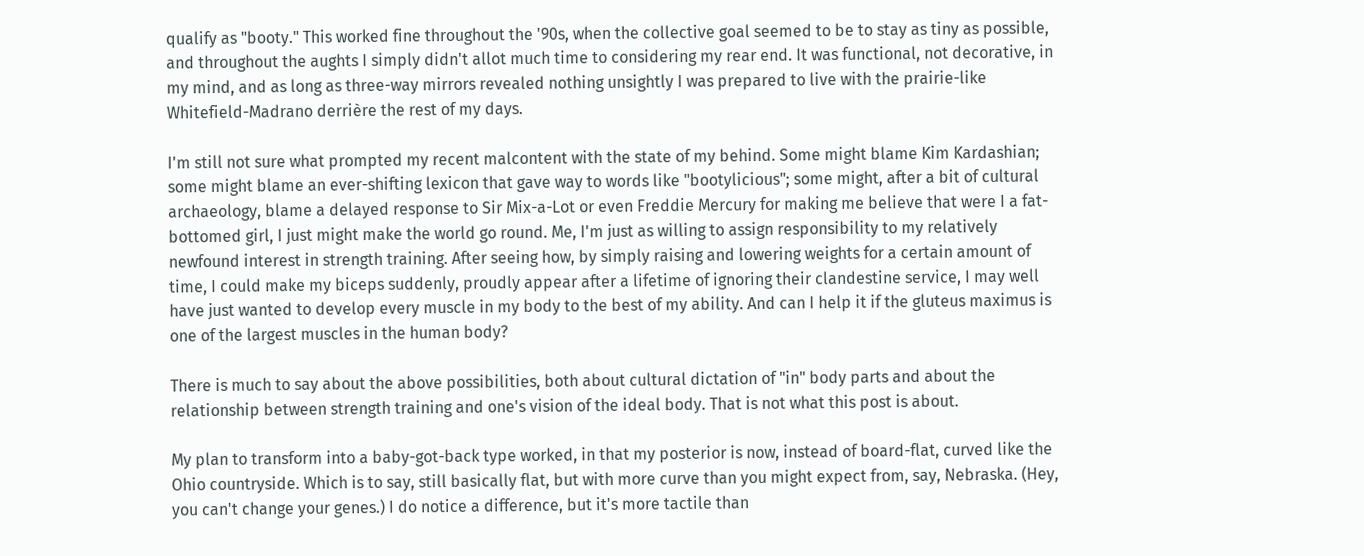qualify as "booty." This worked fine throughout the '90s, when the collective goal seemed to be to stay as tiny as possible, and throughout the aughts I simply didn't allot much time to considering my rear end. It was functional, not decorative, in my mind, and as long as three-way mirrors revealed nothing unsightly I was prepared to live with the prairie-like Whitefield-Madrano derrière the rest of my days.

I'm still not sure what prompted my recent malcontent with the state of my behind. Some might blame Kim Kardashian; some might blame an ever-shifting lexicon that gave way to words like "bootylicious"; some might, after a bit of cultural archaeology, blame a delayed response to Sir Mix-a-Lot or even Freddie Mercury for making me believe that were I a fat-bottomed girl, I just might make the world go round. Me, I'm just as willing to assign responsibility to my relatively newfound interest in strength training. After seeing how, by simply raising and lowering weights for a certain amount of time, I could make my biceps suddenly, proudly appear after a lifetime of ignoring their clandestine service, I may well have just wanted to develop every muscle in my body to the best of my ability. And can I help it if the gluteus maximus is one of the largest muscles in the human body?

There is much to say about the above possibilities, both about cultural dictation of "in" body parts and about the relationship between strength training and one's vision of the ideal body. That is not what this post is about.

My plan to transform into a baby-got-back type worked, in that my posterior is now, instead of board-flat, curved like the Ohio countryside. Which is to say, still basically flat, but with more curve than you might expect from, say, Nebraska. (Hey, you can't change your genes.) I do notice a difference, but it's more tactile than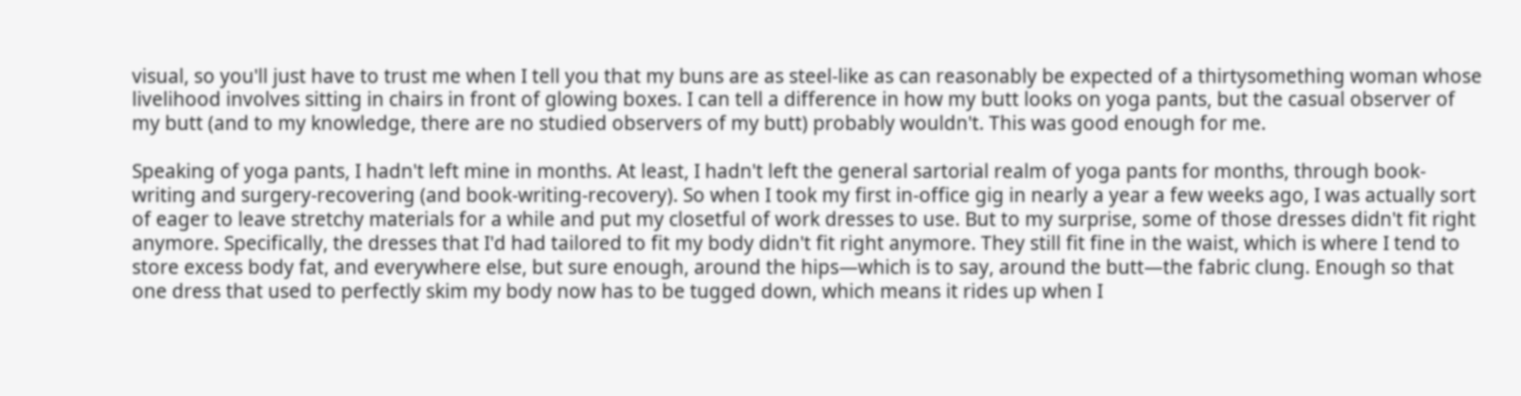visual, so you'll just have to trust me when I tell you that my buns are as steel-like as can reasonably be expected of a thirtysomething woman whose livelihood involves sitting in chairs in front of glowing boxes. I can tell a difference in how my butt looks on yoga pants, but the casual observer of my butt (and to my knowledge, there are no studied observers of my butt) probably wouldn't. This was good enough for me.

Speaking of yoga pants, I hadn't left mine in months. At least, I hadn't left the general sartorial realm of yoga pants for months, through book-writing and surgery-recovering (and book-writing-recovery). So when I took my first in-office gig in nearly a year a few weeks ago, I was actually sort of eager to leave stretchy materials for a while and put my closetful of work dresses to use. But to my surprise, some of those dresses didn't fit right anymore. Specifically, the dresses that I'd had tailored to fit my body didn't fit right anymore. They still fit fine in the waist, which is where I tend to store excess body fat, and everywhere else, but sure enough, around the hips—which is to say, around the butt—the fabric clung. Enough so that one dress that used to perfectly skim my body now has to be tugged down, which means it rides up when I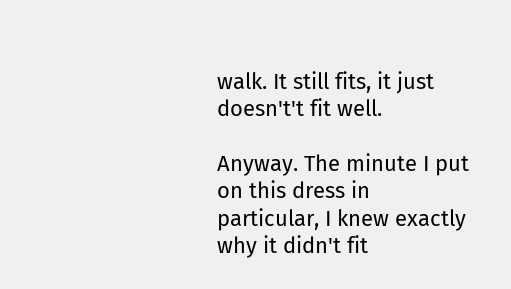walk. It still fits, it just doesn't't fit well.

Anyway. The minute I put on this dress in particular, I knew exactly why it didn't fit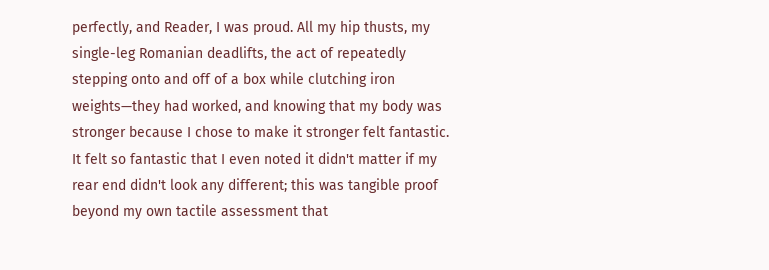perfectly, and Reader, I was proud. All my hip thusts, my single-leg Romanian deadlifts, the act of repeatedly stepping onto and off of a box while clutching iron weights—they had worked, and knowing that my body was stronger because I chose to make it stronger felt fantastic. It felt so fantastic that I even noted it didn't matter if my rear end didn't look any different; this was tangible proof beyond my own tactile assessment that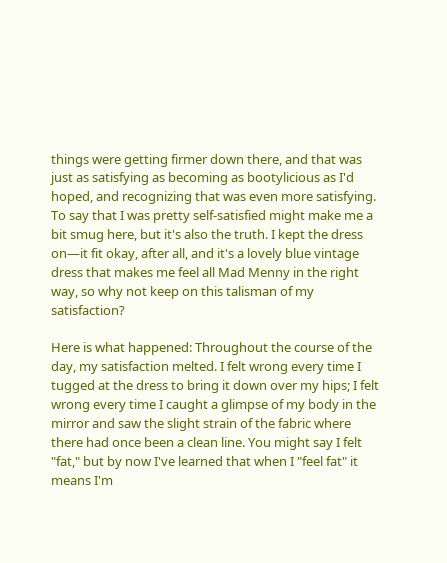things were getting firmer down there, and that was just as satisfying as becoming as bootylicious as I'd hoped, and recognizing that was even more satisfying. To say that I was pretty self-satisfied might make me a bit smug here, but it's also the truth. I kept the dress on—it fit okay, after all, and it's a lovely blue vintage dress that makes me feel all Mad Menny in the right way, so why not keep on this talisman of my satisfaction?

Here is what happened: Throughout the course of the day, my satisfaction melted. I felt wrong every time I tugged at the dress to bring it down over my hips; I felt wrong every time I caught a glimpse of my body in the mirror and saw the slight strain of the fabric where there had once been a clean line. You might say I felt "fat," but by now I've learned that when I "feel fat" it means I'm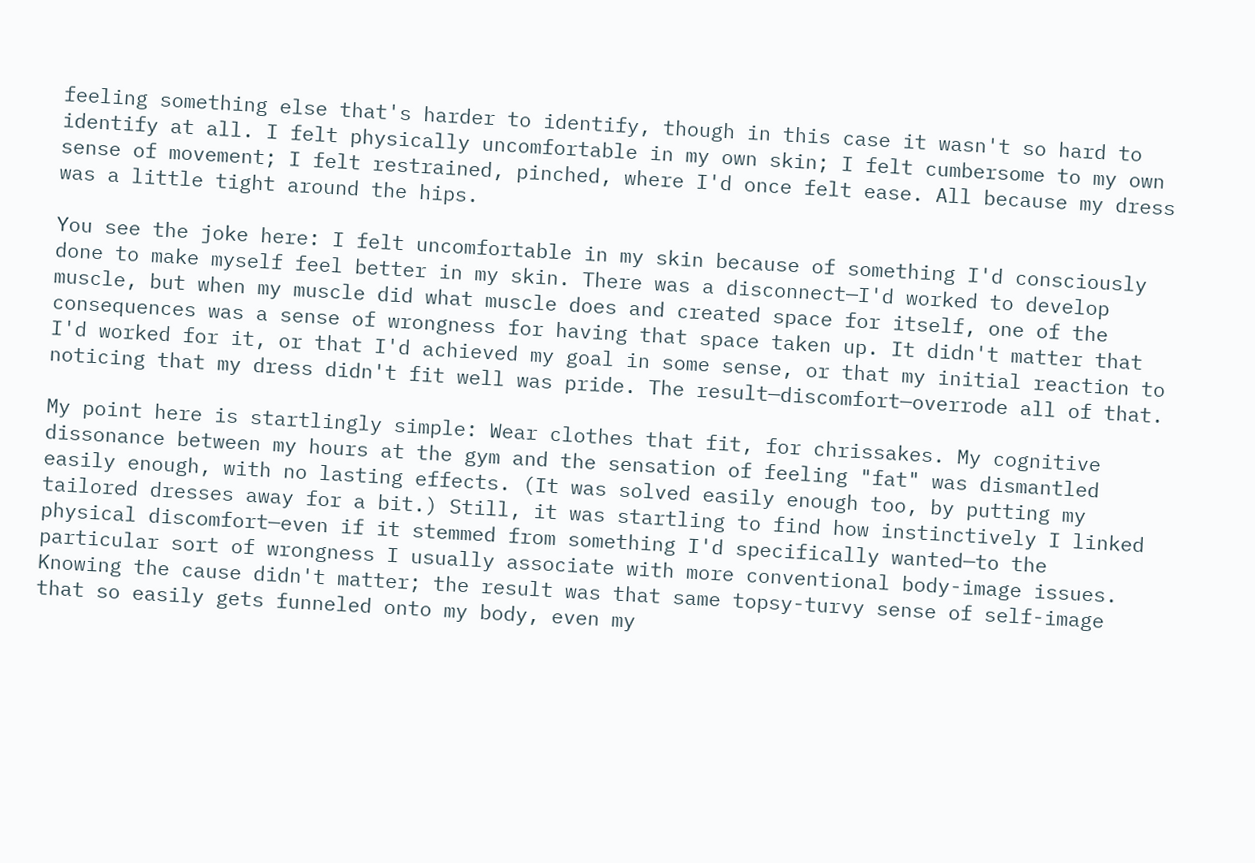feeling something else that's harder to identify, though in this case it wasn't so hard to identify at all. I felt physically uncomfortable in my own skin; I felt cumbersome to my own sense of movement; I felt restrained, pinched, where I'd once felt ease. All because my dress was a little tight around the hips.

You see the joke here: I felt uncomfortable in my skin because of something I'd consciously done to make myself feel better in my skin. There was a disconnect—I'd worked to develop muscle, but when my muscle did what muscle does and created space for itself, one of the consequences was a sense of wrongness for having that space taken up. It didn't matter that I'd worked for it, or that I'd achieved my goal in some sense, or that my initial reaction to noticing that my dress didn't fit well was pride. The result—discomfort—overrode all of that.

My point here is startlingly simple: Wear clothes that fit, for chrissakes. My cognitive dissonance between my hours at the gym and the sensation of feeling "fat" was dismantled easily enough, with no lasting effects. (It was solved easily enough too, by putting my tailored dresses away for a bit.) Still, it was startling to find how instinctively I linked physical discomfort—even if it stemmed from something I'd specifically wanted—to the particular sort of wrongness I usually associate with more conventional body-image issues. Knowing the cause didn't matter; the result was that same topsy-turvy sense of self-image that so easily gets funneled onto my body, even my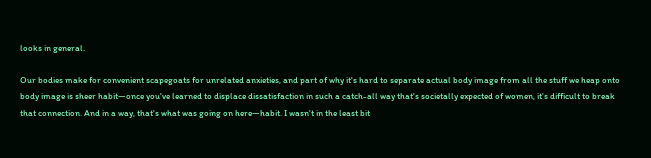looks in general.

Our bodies make for convenient scapegoats for unrelated anxieties, and part of why it's hard to separate actual body image from all the stuff we heap onto body image is sheer habit—once you've learned to displace dissatisfaction in such a catch-all way that's societally expected of women, it's difficult to break that connection. And in a way, that's what was going on here—habit. I wasn't in the least bit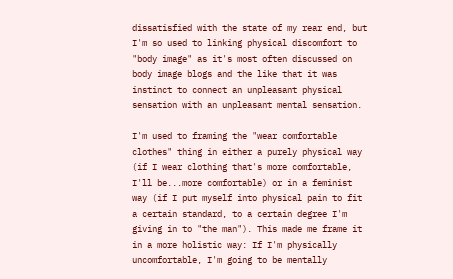dissatisfied with the state of my rear end, but I'm so used to linking physical discomfort to "body image" as it's most often discussed on body image blogs and the like that it was instinct to connect an unpleasant physical sensation with an unpleasant mental sensation.

I'm used to framing the "wear comfortable clothes" thing in either a purely physical way (if I wear clothing that's more comfortable, I'll be...more comfortable) or in a feminist way (if I put myself into physical pain to fit a certain standard, to a certain degree I'm giving in to "the man"). This made me frame it in a more holistic way: If I'm physically uncomfortable, I'm going to be mentally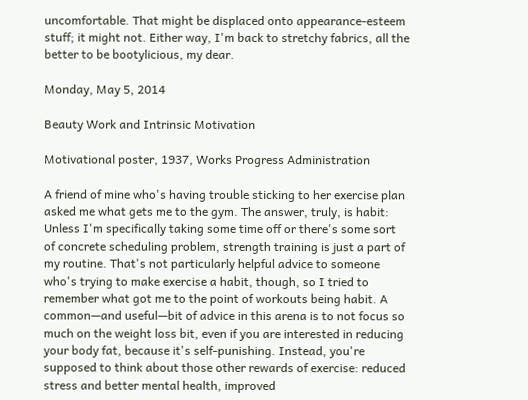uncomfortable. That might be displaced onto appearance-esteem stuff; it might not. Either way, I'm back to stretchy fabrics, all the better to be bootylicious, my dear.

Monday, May 5, 2014

Beauty Work and Intrinsic Motivation

Motivational poster, 1937, Works Progress Administration

A friend of mine who's having trouble sticking to her exercise plan asked me what gets me to the gym. The answer, truly, is habit: Unless I'm specifically taking some time off or there's some sort of concrete scheduling problem, strength training is just a part of my routine. That's not particularly helpful advice to someone who's trying to make exercise a habit, though, so I tried to remember what got me to the point of workouts being habit. A common—and useful—bit of advice in this arena is to not focus so much on the weight loss bit, even if you are interested in reducing your body fat, because it's self-punishing. Instead, you're supposed to think about those other rewards of exercise: reduced stress and better mental health, improved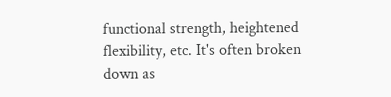functional strength, heightened flexibility, etc. It's often broken down as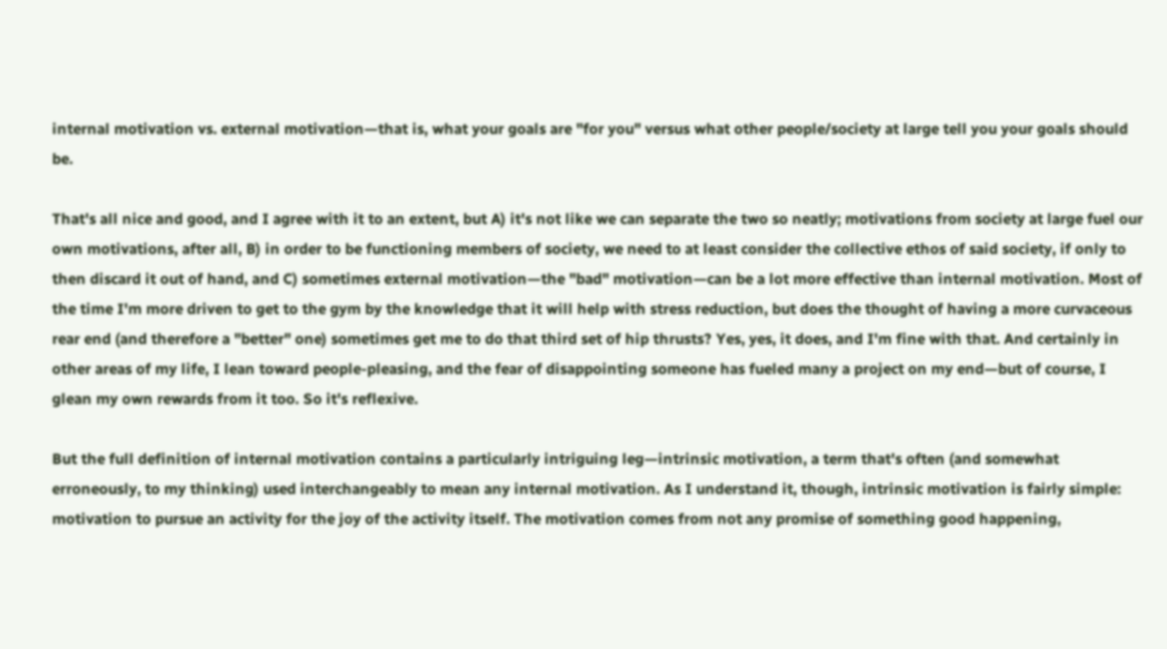internal motivation vs. external motivation—that is, what your goals are "for you" versus what other people/society at large tell you your goals should be.

That's all nice and good, and I agree with it to an extent, but A) it's not like we can separate the two so neatly; motivations from society at large fuel our own motivations, after all, B) in order to be functioning members of society, we need to at least consider the collective ethos of said society, if only to then discard it out of hand, and C) sometimes external motivation—the "bad" motivation—can be a lot more effective than internal motivation. Most of the time I'm more driven to get to the gym by the knowledge that it will help with stress reduction, but does the thought of having a more curvaceous rear end (and therefore a "better" one) sometimes get me to do that third set of hip thrusts? Yes, yes, it does, and I'm fine with that. And certainly in other areas of my life, I lean toward people-pleasing, and the fear of disappointing someone has fueled many a project on my end—but of course, I glean my own rewards from it too. So it's reflexive.

But the full definition of internal motivation contains a particularly intriguing leg—intrinsic motivation, a term that's often (and somewhat erroneously, to my thinking) used interchangeably to mean any internal motivation. As I understand it, though, intrinsic motivation is fairly simple: motivation to pursue an activity for the joy of the activity itself. The motivation comes from not any promise of something good happening,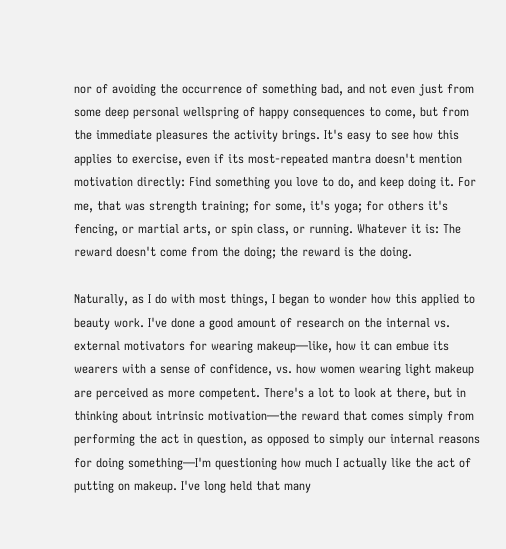nor of avoiding the occurrence of something bad, and not even just from some deep personal wellspring of happy consequences to come, but from the immediate pleasures the activity brings. It's easy to see how this applies to exercise, even if its most-repeated mantra doesn't mention motivation directly: Find something you love to do, and keep doing it. For me, that was strength training; for some, it's yoga; for others it's fencing, or martial arts, or spin class, or running. Whatever it is: The reward doesn't come from the doing; the reward is the doing.

Naturally, as I do with most things, I began to wonder how this applied to beauty work. I've done a good amount of research on the internal vs. external motivators for wearing makeup—like, how it can embue its wearers with a sense of confidence, vs. how women wearing light makeup are perceived as more competent. There's a lot to look at there, but in thinking about intrinsic motivation—the reward that comes simply from performing the act in question, as opposed to simply our internal reasons for doing something—I'm questioning how much I actually like the act of putting on makeup. I've long held that many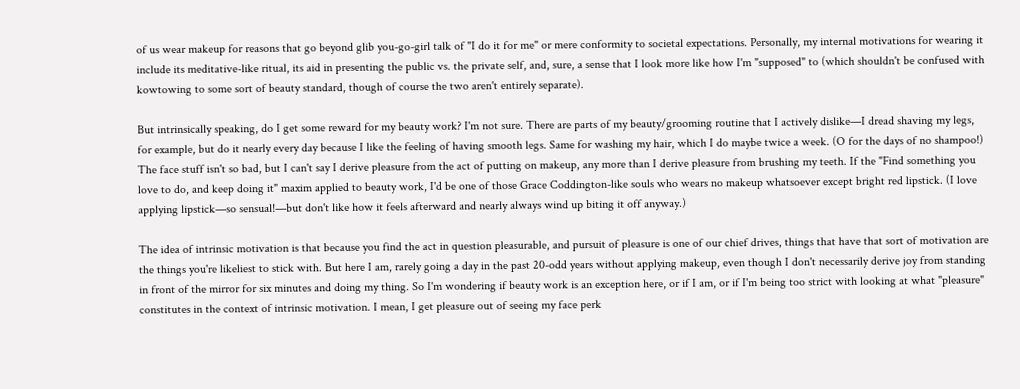of us wear makeup for reasons that go beyond glib you-go-girl talk of "I do it for me" or mere conformity to societal expectations. Personally, my internal motivations for wearing it include its meditative-like ritual, its aid in presenting the public vs. the private self, and, sure, a sense that I look more like how I'm "supposed" to (which shouldn't be confused with kowtowing to some sort of beauty standard, though of course the two aren't entirely separate).

But intrinsically speaking, do I get some reward for my beauty work? I'm not sure. There are parts of my beauty/grooming routine that I actively dislike—I dread shaving my legs, for example, but do it nearly every day because I like the feeling of having smooth legs. Same for washing my hair, which I do maybe twice a week. (O for the days of no shampoo!) The face stuff isn't so bad, but I can't say I derive pleasure from the act of putting on makeup, any more than I derive pleasure from brushing my teeth. If the "Find something you love to do, and keep doing it" maxim applied to beauty work, I'd be one of those Grace Coddington-like souls who wears no makeup whatsoever except bright red lipstick. (I love applying lipstick—so sensual!—but don't like how it feels afterward and nearly always wind up biting it off anyway.)

The idea of intrinsic motivation is that because you find the act in question pleasurable, and pursuit of pleasure is one of our chief drives, things that have that sort of motivation are the things you're likeliest to stick with. But here I am, rarely going a day in the past 20-odd years without applying makeup, even though I don't necessarily derive joy from standing in front of the mirror for six minutes and doing my thing. So I'm wondering if beauty work is an exception here, or if I am, or if I'm being too strict with looking at what "pleasure" constitutes in the context of intrinsic motivation. I mean, I get pleasure out of seeing my face perk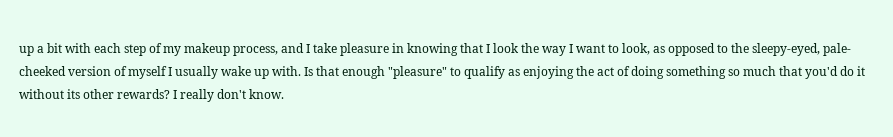up a bit with each step of my makeup process, and I take pleasure in knowing that I look the way I want to look, as opposed to the sleepy-eyed, pale-cheeked version of myself I usually wake up with. Is that enough "pleasure" to qualify as enjoying the act of doing something so much that you'd do it without its other rewards? I really don't know.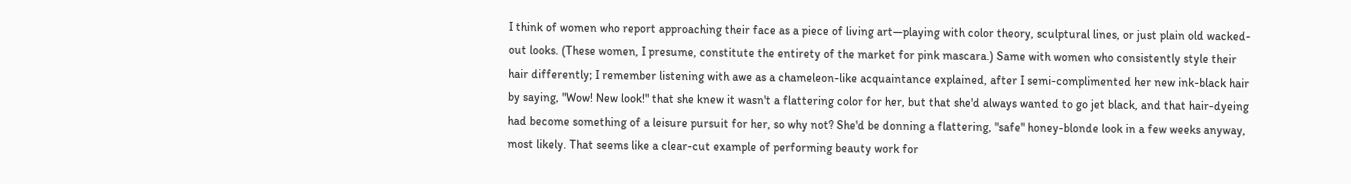I think of women who report approaching their face as a piece of living art—playing with color theory, sculptural lines, or just plain old wacked-out looks. (These women, I presume, constitute the entirety of the market for pink mascara.) Same with women who consistently style their hair differently; I remember listening with awe as a chameleon-like acquaintance explained, after I semi-complimented her new ink-black hair by saying, "Wow! New look!" that she knew it wasn't a flattering color for her, but that she'd always wanted to go jet black, and that hair-dyeing had become something of a leisure pursuit for her, so why not? She'd be donning a flattering, "safe" honey-blonde look in a few weeks anyway, most likely. That seems like a clear-cut example of performing beauty work for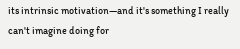its intrinsic motivation—and it's something I really can't imagine doing for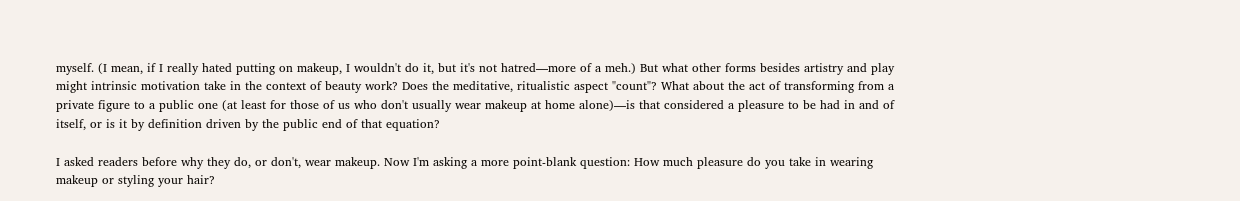myself. (I mean, if I really hated putting on makeup, I wouldn't do it, but it's not hatred—more of a meh.) But what other forms besides artistry and play might intrinsic motivation take in the context of beauty work? Does the meditative, ritualistic aspect "count"? What about the act of transforming from a private figure to a public one (at least for those of us who don't usually wear makeup at home alone)—is that considered a pleasure to be had in and of itself, or is it by definition driven by the public end of that equation?

I asked readers before why they do, or don't, wear makeup. Now I'm asking a more point-blank question: How much pleasure do you take in wearing makeup or styling your hair?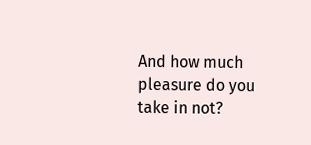And how much pleasure do you take in not?